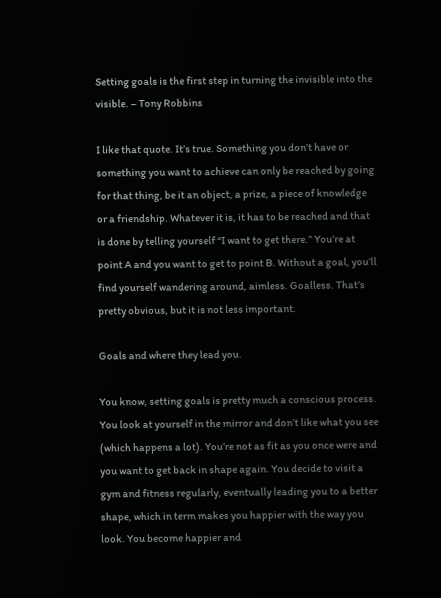Setting goals is the first step in turning the invisible into the visible. – Tony Robbins

I like that quote. It’s true. Something you don’t have or something you want to achieve can only be reached by going for that thing, be it an object, a prize, a piece of knowledge or a friendship. Whatever it is, it has to be reached and that is done by telling yourself “I want to get there.” You’re at point A and you want to get to point B. Without a goal, you’ll find yourself wandering around, aimless. Goalless. That’s pretty obvious, but it is not less important.

Goals and where they lead you.

You know, setting goals is pretty much a conscious process. You look at yourself in the mirror and don’t like what you see (which happens a lot). You’re not as fit as you once were and you want to get back in shape again. You decide to visit a gym and fitness regularly, eventually leading you to a better shape, which in term makes you happier with the way you look. You become happier and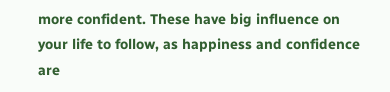more confident. These have big influence on your life to follow, as happiness and confidence are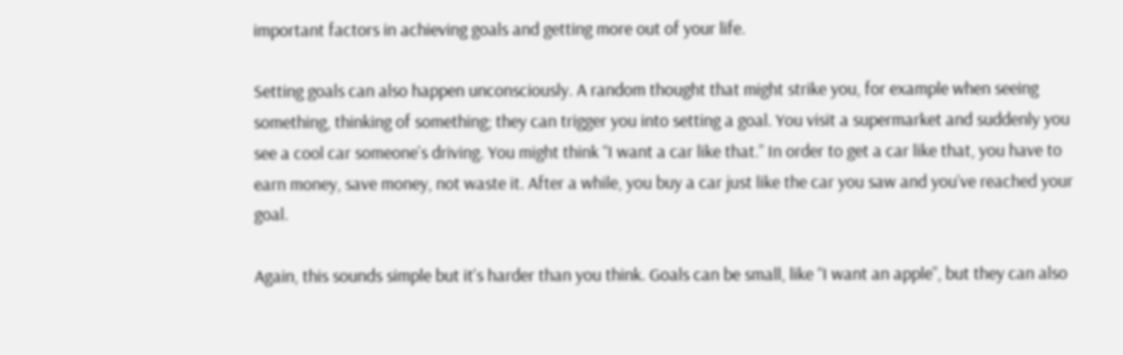important factors in achieving goals and getting more out of your life.

Setting goals can also happen unconsciously. A random thought that might strike you, for example when seeing something, thinking of something; they can trigger you into setting a goal. You visit a supermarket and suddenly you see a cool car someone’s driving. You might think “I want a car like that.” In order to get a car like that, you have to earn money, save money, not waste it. After a while, you buy a car just like the car you saw and you’ve reached your goal.

Again, this sounds simple but it’s harder than you think. Goals can be small, like “I want an apple”, but they can also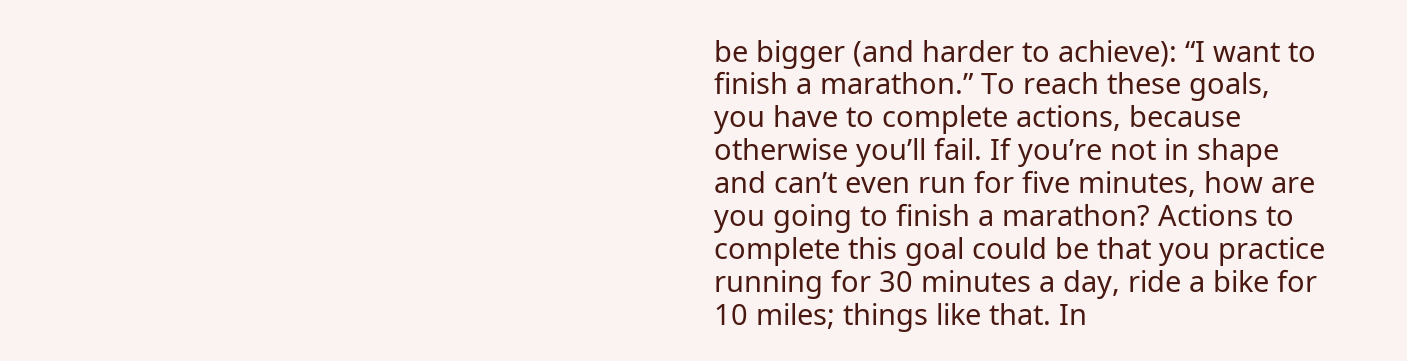be bigger (and harder to achieve): “I want to finish a marathon.” To reach these goals, you have to complete actions, because otherwise you’ll fail. If you’re not in shape and can’t even run for five minutes, how are you going to finish a marathon? Actions to complete this goal could be that you practice running for 30 minutes a day, ride a bike for 10 miles; things like that. In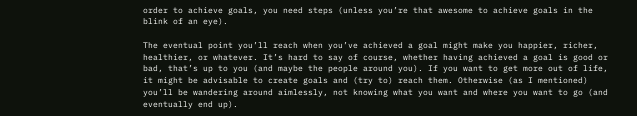order to achieve goals, you need steps (unless you’re that awesome to achieve goals in the blink of an eye).

The eventual point you’ll reach when you’ve achieved a goal might make you happier, richer, healthier, or whatever. It’s hard to say of course, whether having achieved a goal is good or bad, that’s up to you (and maybe the people around you). If you want to get more out of life, it might be advisable to create goals and (try to) reach them. Otherwise (as I mentioned) you’ll be wandering around aimlessly, not knowing what you want and where you want to go (and eventually end up).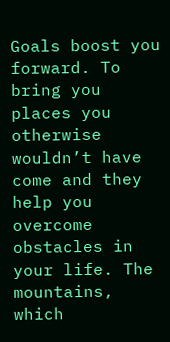Goals boost you forward. To bring you places you otherwise wouldn’t have come and they help you overcome obstacles in your life. The mountains, which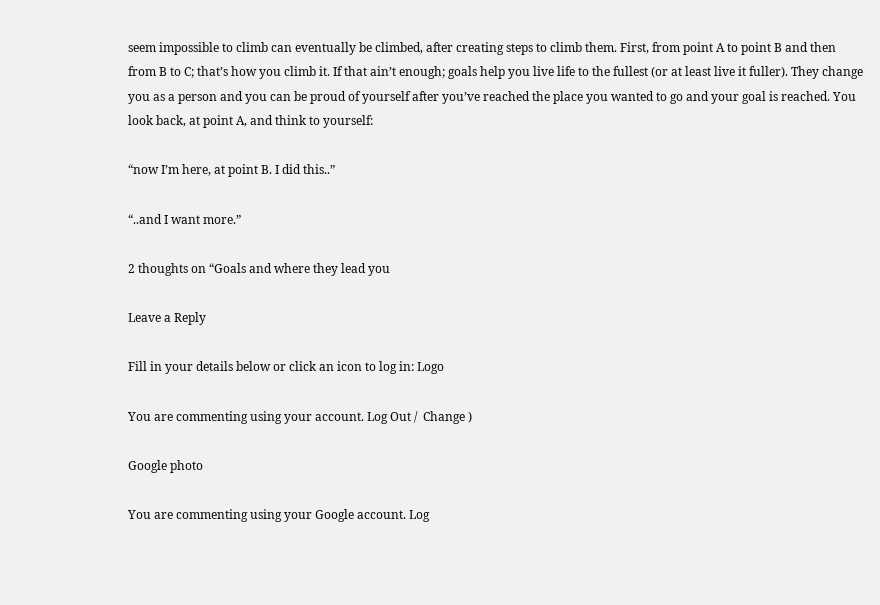seem impossible to climb can eventually be climbed, after creating steps to climb them. First, from point A to point B and then from B to C; that’s how you climb it. If that ain’t enough; goals help you live life to the fullest (or at least live it fuller). They change you as a person and you can be proud of yourself after you’ve reached the place you wanted to go and your goal is reached. You look back, at point A, and think to yourself:

“now I’m here, at point B. I did this..”

“..and I want more.”

2 thoughts on “Goals and where they lead you

Leave a Reply

Fill in your details below or click an icon to log in: Logo

You are commenting using your account. Log Out /  Change )

Google photo

You are commenting using your Google account. Log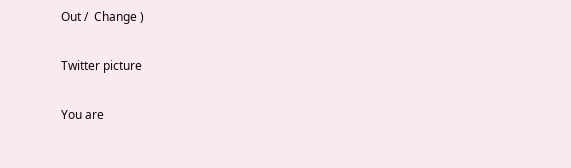Out /  Change )

Twitter picture

You are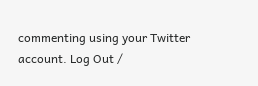commenting using your Twitter account. Log Out /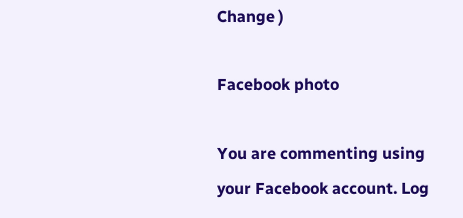Change )

Facebook photo

You are commenting using your Facebook account. Log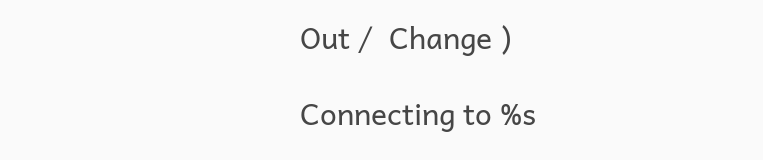Out /  Change )

Connecting to %s